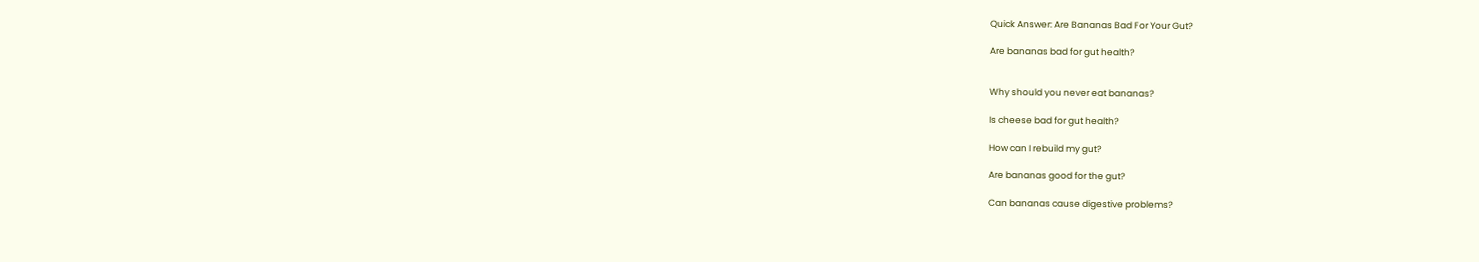Quick Answer: Are Bananas Bad For Your Gut?

Are bananas bad for gut health?


Why should you never eat bananas?

Is cheese bad for gut health?

How can I rebuild my gut?

Are bananas good for the gut?

Can bananas cause digestive problems?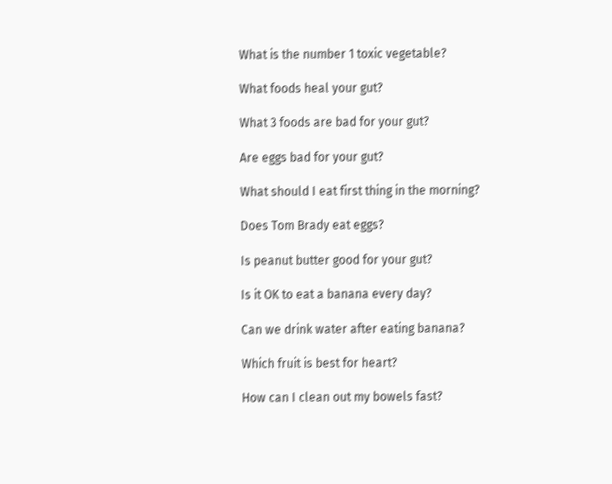What is the number 1 toxic vegetable?

What foods heal your gut?

What 3 foods are bad for your gut?

Are eggs bad for your gut?

What should I eat first thing in the morning?

Does Tom Brady eat eggs?

Is peanut butter good for your gut?

Is it OK to eat a banana every day?

Can we drink water after eating banana?

Which fruit is best for heart?

How can I clean out my bowels fast?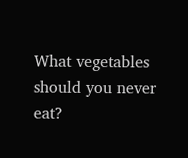What vegetables should you never eat?